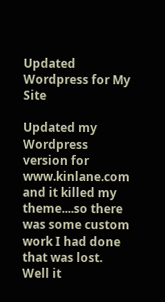Updated Wordpress for My Site

Updated my Wordpress version for www.kinlane.com and it killed my theme....so there was some custom work I had done that was lost. Well it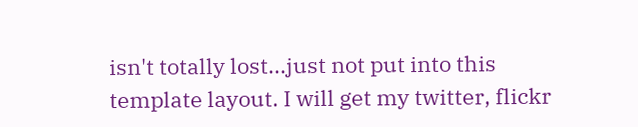isn't totally lost...just not put into this template layout. I will get my twitter, flickr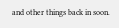and other things back in soon.